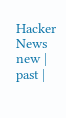Hacker News new | past |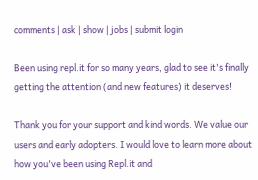comments | ask | show | jobs | submit login

Been using repl.it for so many years, glad to see it's finally getting the attention (and new features) it deserves!

Thank you for your support and kind words. We value our users and early adopters. I would love to learn more about how you've been using Repl.it and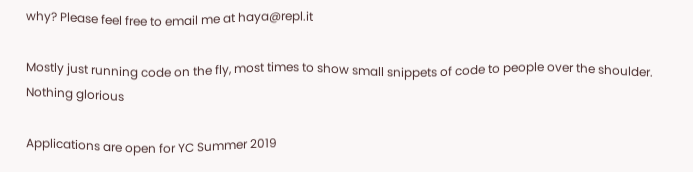why? Please feel free to email me at haya@repl.it

Mostly just running code on the fly, most times to show small snippets of code to people over the shoulder. Nothing glorious

Applications are open for YC Summer 2019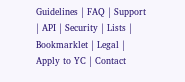Guidelines | FAQ | Support | API | Security | Lists | Bookmarklet | Legal | Apply to YC | Contact